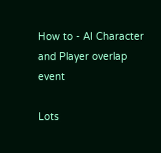How to - AI Character and Player overlap event

Lots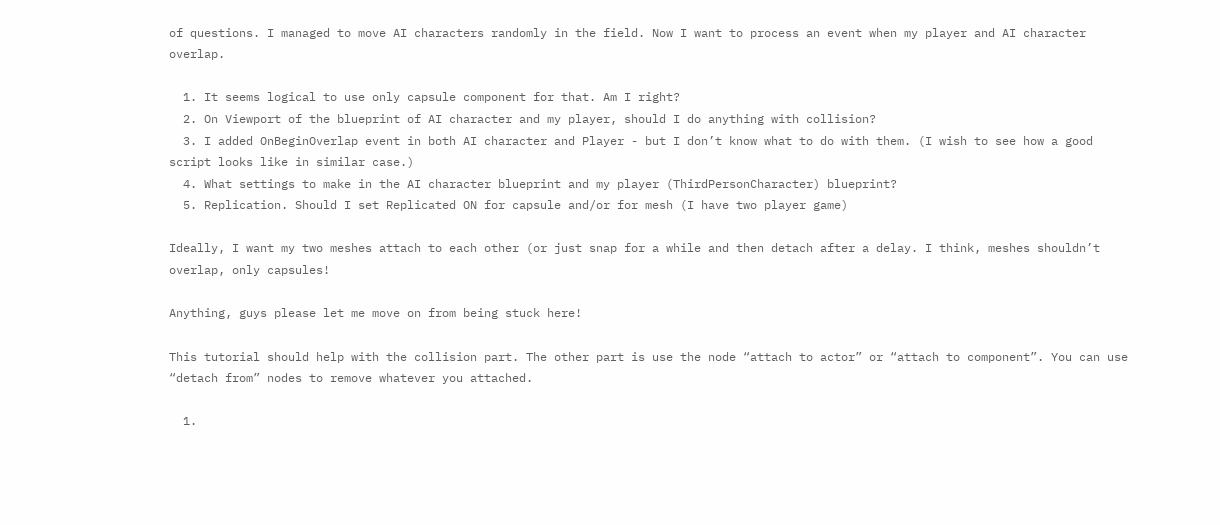of questions. I managed to move AI characters randomly in the field. Now I want to process an event when my player and AI character overlap.

  1. It seems logical to use only capsule component for that. Am I right?
  2. On Viewport of the blueprint of AI character and my player, should I do anything with collision?
  3. I added OnBeginOverlap event in both AI character and Player - but I don’t know what to do with them. (I wish to see how a good script looks like in similar case.)
  4. What settings to make in the AI character blueprint and my player (ThirdPersonCharacter) blueprint?
  5. Replication. Should I set Replicated ON for capsule and/or for mesh (I have two player game)

Ideally, I want my two meshes attach to each other (or just snap for a while and then detach after a delay. I think, meshes shouldn’t overlap, only capsules!

Anything, guys please let me move on from being stuck here!

This tutorial should help with the collision part. The other part is use the node “attach to actor” or “attach to component”. You can use “detach from” nodes to remove whatever you attached.

  1.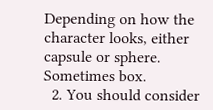Depending on how the character looks, either capsule or sphere. Sometimes box.
  2. You should consider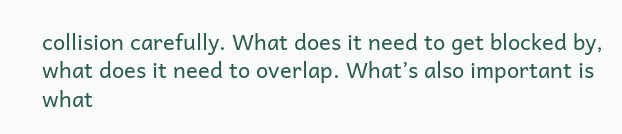collision carefully. What does it need to get blocked by, what does it need to overlap. What’s also important is what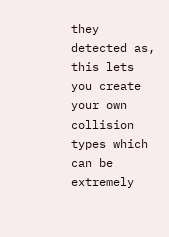they detected as, this lets you create your own collision types which can be extremely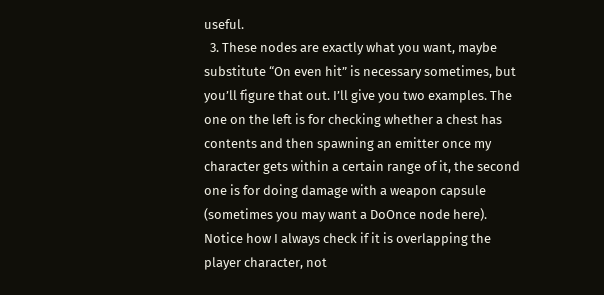useful.
  3. These nodes are exactly what you want, maybe substitute “On even hit” is necessary sometimes, but you’ll figure that out. I’ll give you two examples. The one on the left is for checking whether a chest has contents and then spawning an emitter once my character gets within a certain range of it, the second one is for doing damage with a weapon capsule (sometimes you may want a DoOnce node here). Notice how I always check if it is overlapping the player character, not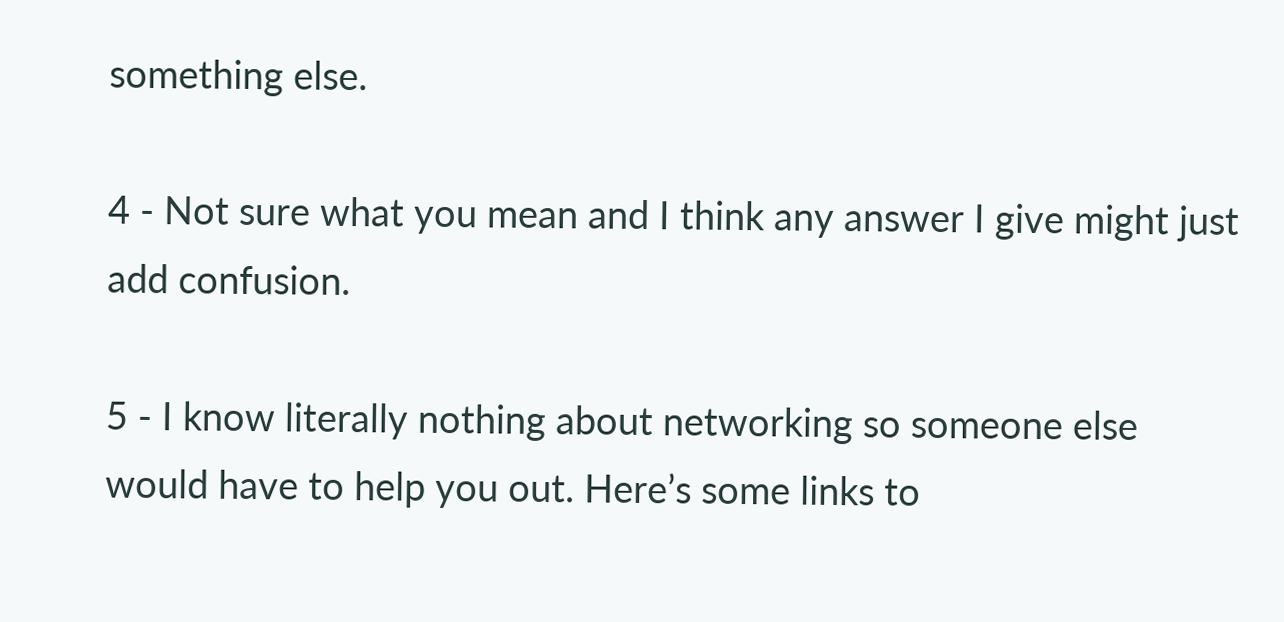something else.

4 - Not sure what you mean and I think any answer I give might just add confusion.

5 - I know literally nothing about networking so someone else would have to help you out. Here’s some links to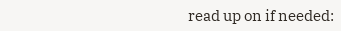read up on if needed: